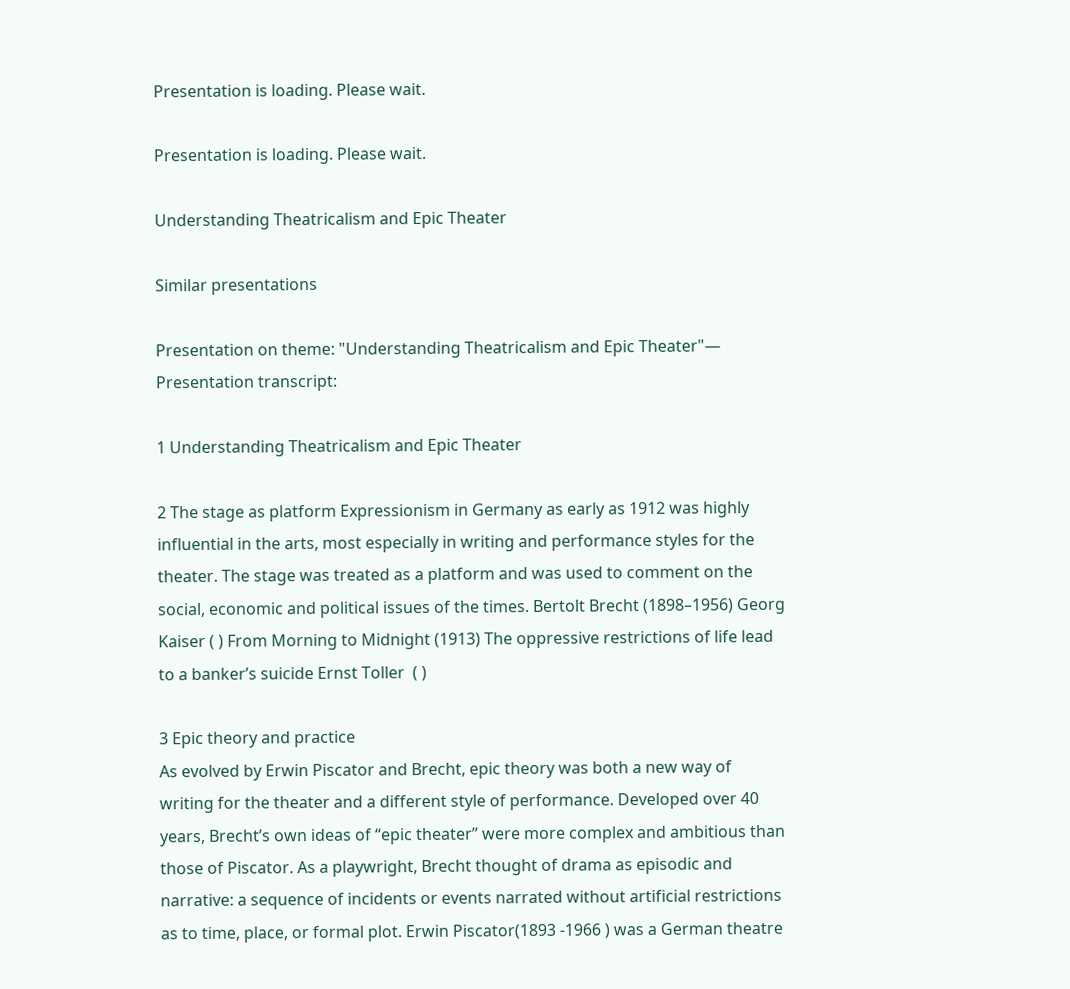Presentation is loading. Please wait.

Presentation is loading. Please wait.

Understanding Theatricalism and Epic Theater

Similar presentations

Presentation on theme: "Understanding Theatricalism and Epic Theater"— Presentation transcript:

1 Understanding Theatricalism and Epic Theater

2 The stage as platform Expressionism in Germany as early as 1912 was highly influential in the arts, most especially in writing and performance styles for the theater. The stage was treated as a platform and was used to comment on the social, economic and political issues of the times. Bertolt Brecht (1898–1956) Georg Kaiser ( ) From Morning to Midnight (1913) The oppressive restrictions of life lead to a banker’s suicide Ernst Toller  ( )

3 Epic theory and practice
As evolved by Erwin Piscator and Brecht, epic theory was both a new way of writing for the theater and a different style of performance. Developed over 40 years, Brecht’s own ideas of “epic theater” were more complex and ambitious than those of Piscator. As a playwright, Brecht thought of drama as episodic and narrative: a sequence of incidents or events narrated without artificial restrictions as to time, place, or formal plot. Erwin Piscator(1893 -1966 ) was a German theatre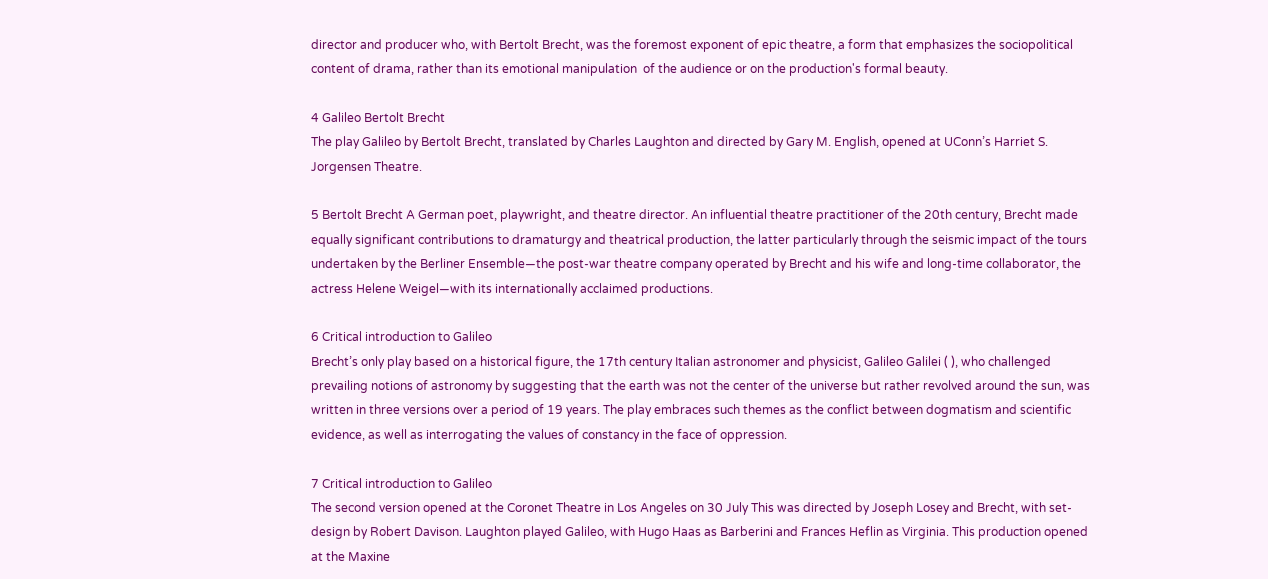director and producer who, with Bertolt Brecht, was the foremost exponent of epic theatre, a form that emphasizes the sociopolitical content of drama, rather than its emotional manipulation  of the audience or on the production's formal beauty.

4 Galileo Bertolt Brecht
The play Galileo by Bertolt Brecht, translated by Charles Laughton and directed by Gary M. English, opened at UConn’s Harriet S. Jorgensen Theatre.

5 Bertolt Brecht A German poet, playwright, and theatre director. An influential theatre practitioner of the 20th century, Brecht made equally significant contributions to dramaturgy and theatrical production, the latter particularly through the seismic impact of the tours undertaken by the Berliner Ensemble—the post-war theatre company operated by Brecht and his wife and long-time collaborator, the actress Helene Weigel—with its internationally acclaimed productions.

6 Critical introduction to Galileo
Brecht’s only play based on a historical figure, the 17th century Italian astronomer and physicist, Galileo Galilei ( ), who challenged prevailing notions of astronomy by suggesting that the earth was not the center of the universe but rather revolved around the sun, was written in three versions over a period of 19 years. The play embraces such themes as the conflict between dogmatism and scientific evidence, as well as interrogating the values of constancy in the face of oppression.

7 Critical introduction to Galileo
The second version opened at the Coronet Theatre in Los Angeles on 30 July This was directed by Joseph Losey and Brecht, with set-design by Robert Davison. Laughton played Galileo, with Hugo Haas as Barberini and Frances Heflin as Virginia. This production opened at the Maxine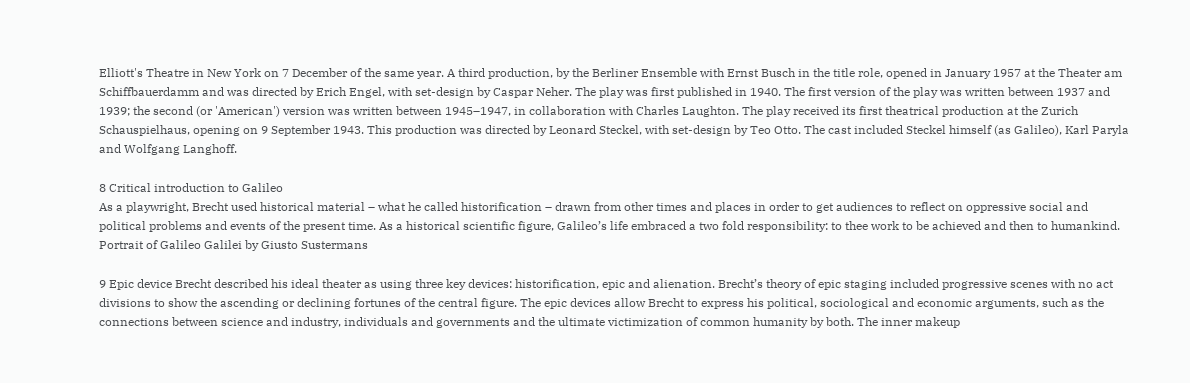Elliott's Theatre in New York on 7 December of the same year. A third production, by the Berliner Ensemble with Ernst Busch in the title role, opened in January 1957 at the Theater am Schiffbauerdamm and was directed by Erich Engel, with set-design by Caspar Neher. The play was first published in 1940. The first version of the play was written between 1937 and 1939; the second (or 'American') version was written between 1945–1947, in collaboration with Charles Laughton. The play received its first theatrical production at the Zurich Schauspielhaus, opening on 9 September 1943. This production was directed by Leonard Steckel, with set-design by Teo Otto. The cast included Steckel himself (as Galileo), Karl Paryla and Wolfgang Langhoff.

8 Critical introduction to Galileo
As a playwright, Brecht used historical material – what he called historification – drawn from other times and places in order to get audiences to reflect on oppressive social and political problems and events of the present time. As a historical scientific figure, Galileo’s life embraced a two fold responsibility: to thee work to be achieved and then to humankind. Portrait of Galileo Galilei by Giusto Sustermans

9 Epic device Brecht described his ideal theater as using three key devices: historification, epic and alienation. Brecht’s theory of epic staging included progressive scenes with no act divisions to show the ascending or declining fortunes of the central figure. The epic devices allow Brecht to express his political, sociological and economic arguments, such as the connections between science and industry, individuals and governments and the ultimate victimization of common humanity by both. The inner makeup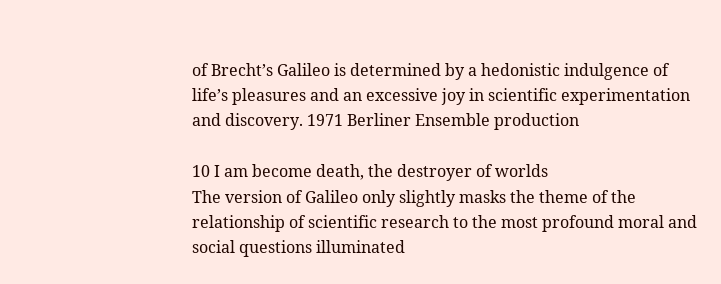of Brecht’s Galileo is determined by a hedonistic indulgence of life’s pleasures and an excessive joy in scientific experimentation and discovery. 1971 Berliner Ensemble production

10 I am become death, the destroyer of worlds
The version of Galileo only slightly masks the theme of the relationship of scientific research to the most profound moral and social questions illuminated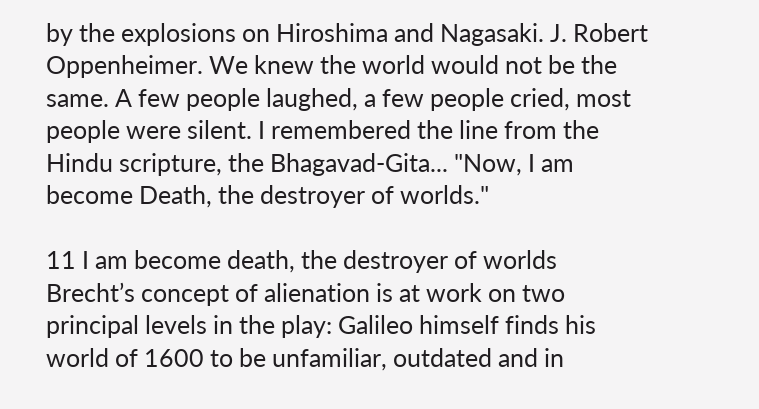by the explosions on Hiroshima and Nagasaki. J. Robert Oppenheimer. We knew the world would not be the same. A few people laughed, a few people cried, most people were silent. I remembered the line from the Hindu scripture, the Bhagavad-Gita... "Now, I am become Death, the destroyer of worlds."

11 I am become death, the destroyer of worlds
Brecht’s concept of alienation is at work on two principal levels in the play: Galileo himself finds his world of 1600 to be unfamiliar, outdated and in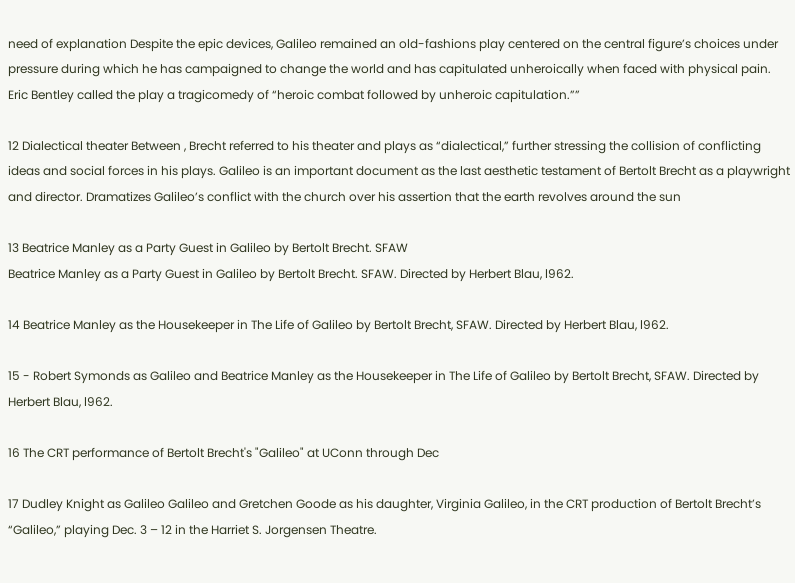need of explanation Despite the epic devices, Galileo remained an old-fashions play centered on the central figure’s choices under pressure during which he has campaigned to change the world and has capitulated unheroically when faced with physical pain. Eric Bentley called the play a tragicomedy of “heroic combat followed by unheroic capitulation.””

12 Dialectical theater Between , Brecht referred to his theater and plays as “dialectical,” further stressing the collision of conflicting ideas and social forces in his plays. Galileo is an important document as the last aesthetic testament of Bertolt Brecht as a playwright and director. Dramatizes Galileo’s conflict with the church over his assertion that the earth revolves around the sun

13 Beatrice Manley as a Party Guest in Galileo by Bertolt Brecht. SFAW
Beatrice Manley as a Party Guest in Galileo by Bertolt Brecht. SFAW. Directed by Herbert Blau, l962.

14 Beatrice Manley as the Housekeeper in The Life of Galileo by Bertolt Brecht, SFAW. Directed by Herbert Blau, l962.

15 - Robert Symonds as Galileo and Beatrice Manley as the Housekeeper in The Life of Galileo by Bertolt Brecht, SFAW. Directed by Herbert Blau, l962.

16 The CRT performance of Bertolt Brecht's "Galileo" at UConn through Dec

17 Dudley Knight as Galileo Galileo and Gretchen Goode as his daughter, Virginia Galileo, in the CRT production of Bertolt Brecht’s “Galileo,” playing Dec. 3 – 12 in the Harriet S. Jorgensen Theatre.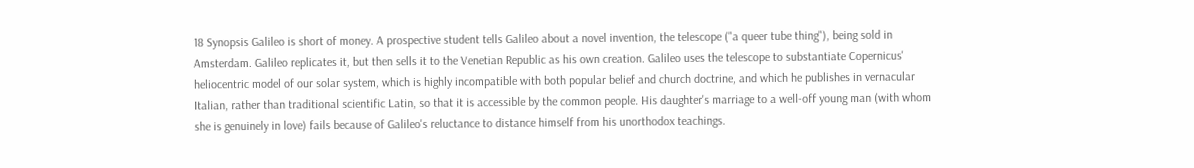18 Synopsis Galileo is short of money. A prospective student tells Galileo about a novel invention, the telescope ("a queer tube thing"), being sold in Amsterdam. Galileo replicates it, but then sells it to the Venetian Republic as his own creation. Galileo uses the telescope to substantiate Copernicus' heliocentric model of our solar system, which is highly incompatible with both popular belief and church doctrine, and which he publishes in vernacular Italian, rather than traditional scientific Latin, so that it is accessible by the common people. His daughter's marriage to a well-off young man (with whom she is genuinely in love) fails because of Galileo's reluctance to distance himself from his unorthodox teachings.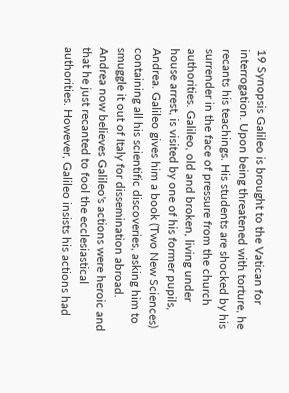19 Synopsis Galileo is brought to the Vatican for interrogation. Upon being threatened with torture, he recants his teachings. His students are shocked by his surrender in the face of pressure from the church authorities. Galileo, old and broken, living under house arrest, is visited by one of his former pupils, Andrea. Galileo gives him a book (Two New Sciences) containing all his scientific discoveries, asking him to smuggle it out of Italy for dissemination abroad. Andrea now believes Galileo's actions were heroic and that he just recanted to fool the ecclesiastical authorities. However, Galileo insists his actions had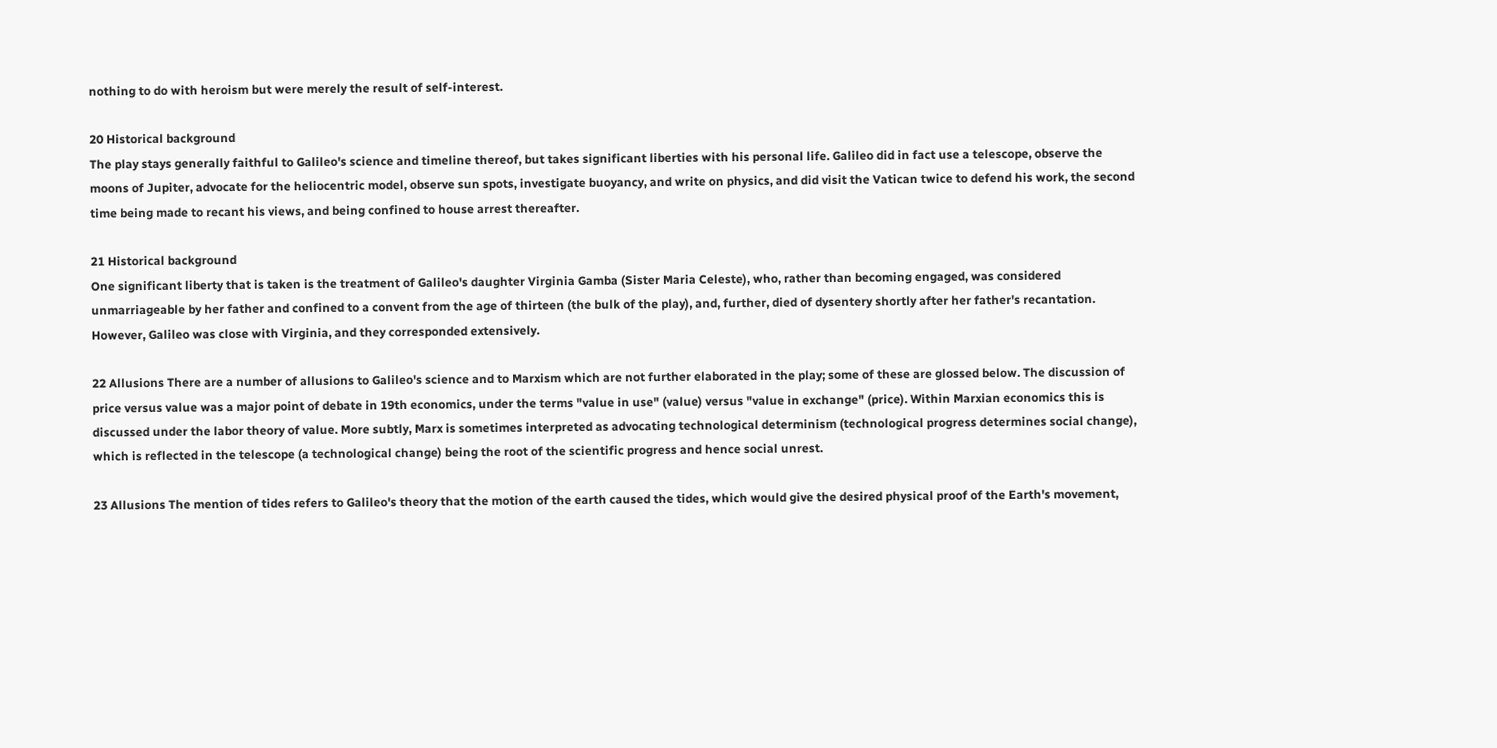nothing to do with heroism but were merely the result of self-interest.

20 Historical background
The play stays generally faithful to Galileo's science and timeline thereof, but takes significant liberties with his personal life. Galileo did in fact use a telescope, observe the moons of Jupiter, advocate for the heliocentric model, observe sun spots, investigate buoyancy, and write on physics, and did visit the Vatican twice to defend his work, the second time being made to recant his views, and being confined to house arrest thereafter.

21 Historical background
One significant liberty that is taken is the treatment of Galileo's daughter Virginia Gamba (Sister Maria Celeste), who, rather than becoming engaged, was considered unmarriageable by her father and confined to a convent from the age of thirteen (the bulk of the play), and, further, died of dysentery shortly after her father's recantation. However, Galileo was close with Virginia, and they corresponded extensively.

22 Allusions There are a number of allusions to Galileo's science and to Marxism which are not further elaborated in the play; some of these are glossed below. The discussion of price versus value was a major point of debate in 19th economics, under the terms "value in use" (value) versus "value in exchange" (price). Within Marxian economics this is discussed under the labor theory of value. More subtly, Marx is sometimes interpreted as advocating technological determinism (technological progress determines social change), which is reflected in the telescope (a technological change) being the root of the scientific progress and hence social unrest.

23 Allusions The mention of tides refers to Galileo's theory that the motion of the earth caused the tides, which would give the desired physical proof of the Earth's movement,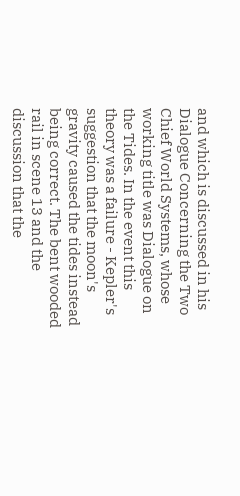and which is discussed in his Dialogue Concerning the Two Chief World Systems, whose working title was Dialogue on the Tides. In the event this theory was a failure - Kepler's suggestion that the moon's gravity caused the tides instead being correct. The bent wooded rail in scene 13 and the discussion that the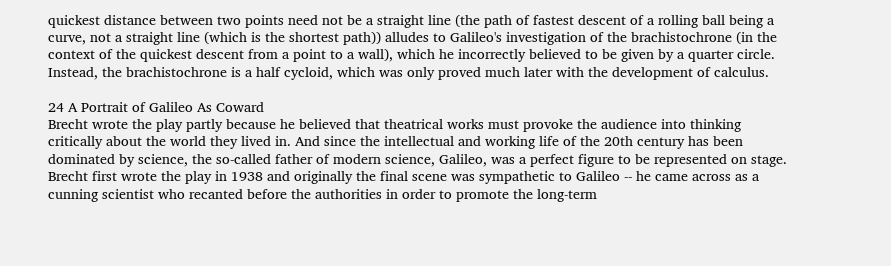quickest distance between two points need not be a straight line (the path of fastest descent of a rolling ball being a curve, not a straight line (which is the shortest path)) alludes to Galileo's investigation of the brachistochrone (in the context of the quickest descent from a point to a wall), which he incorrectly believed to be given by a quarter circle. Instead, the brachistochrone is a half cycloid, which was only proved much later with the development of calculus.

24 A Portrait of Galileo As Coward
Brecht wrote the play partly because he believed that theatrical works must provoke the audience into thinking critically about the world they lived in. And since the intellectual and working life of the 20th century has been dominated by science, the so-called father of modern science, Galileo, was a perfect figure to be represented on stage. Brecht first wrote the play in 1938 and originally the final scene was sympathetic to Galileo -- he came across as a cunning scientist who recanted before the authorities in order to promote the long-term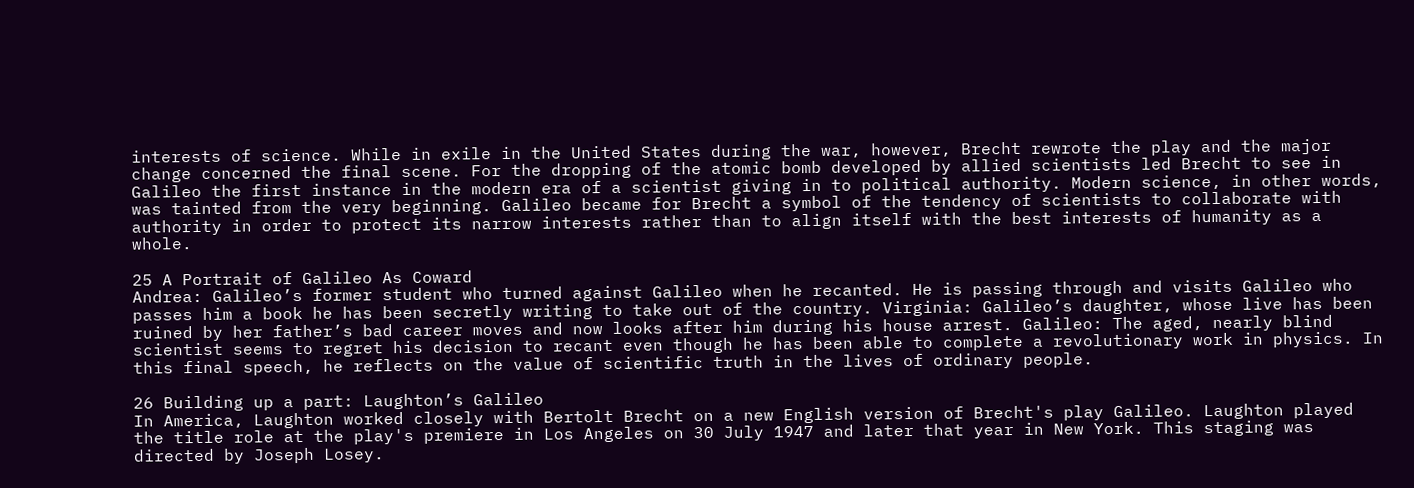interests of science. While in exile in the United States during the war, however, Brecht rewrote the play and the major change concerned the final scene. For the dropping of the atomic bomb developed by allied scientists led Brecht to see in Galileo the first instance in the modern era of a scientist giving in to political authority. Modern science, in other words, was tainted from the very beginning. Galileo became for Brecht a symbol of the tendency of scientists to collaborate with authority in order to protect its narrow interests rather than to align itself with the best interests of humanity as a whole.

25 A Portrait of Galileo As Coward
Andrea: Galileo’s former student who turned against Galileo when he recanted. He is passing through and visits Galileo who passes him a book he has been secretly writing to take out of the country. Virginia: Galileo’s daughter, whose live has been ruined by her father’s bad career moves and now looks after him during his house arrest. Galileo: The aged, nearly blind scientist seems to regret his decision to recant even though he has been able to complete a revolutionary work in physics. In this final speech, he reflects on the value of scientific truth in the lives of ordinary people.

26 Building up a part: Laughton’s Galileo
In America, Laughton worked closely with Bertolt Brecht on a new English version of Brecht's play Galileo. Laughton played the title role at the play's premiere in Los Angeles on 30 July 1947 and later that year in New York. This staging was directed by Joseph Losey.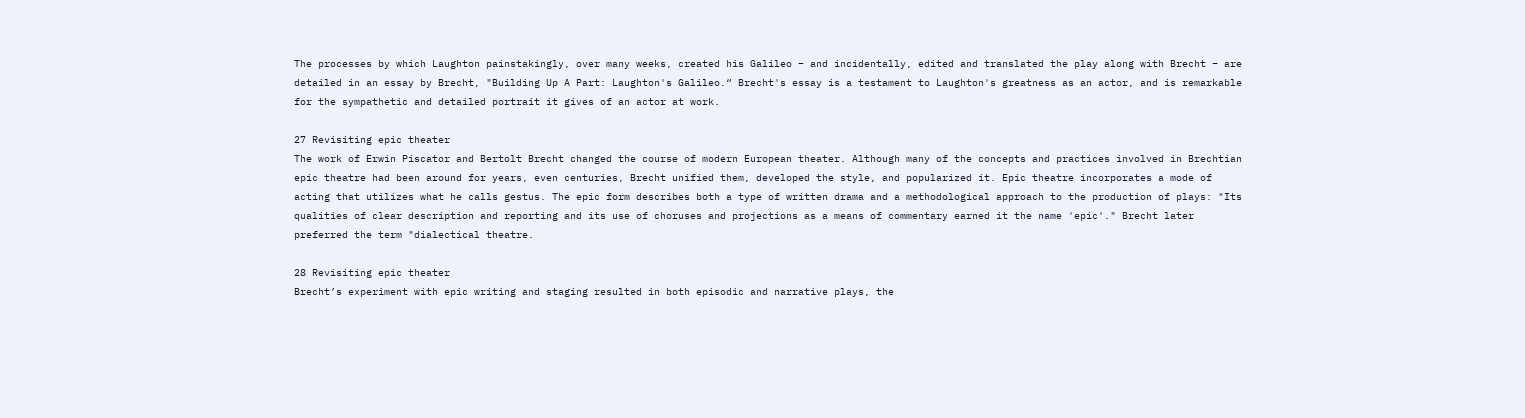The processes by which Laughton painstakingly, over many weeks, created his Galileo – and incidentally, edited and translated the play along with Brecht – are detailed in an essay by Brecht, "Building Up A Part: Laughton's Galileo.“ Brecht's essay is a testament to Laughton's greatness as an actor, and is remarkable for the sympathetic and detailed portrait it gives of an actor at work.

27 Revisiting epic theater
The work of Erwin Piscator and Bertolt Brecht changed the course of modern European theater. Although many of the concepts and practices involved in Brechtian epic theatre had been around for years, even centuries, Brecht unified them, developed the style, and popularized it. Epic theatre incorporates a mode of acting that utilizes what he calls gestus. The epic form describes both a type of written drama and a methodological approach to the production of plays: "Its qualities of clear description and reporting and its use of choruses and projections as a means of commentary earned it the name 'epic'." Brecht later preferred the term "dialectical theatre.

28 Revisiting epic theater
Brecht’s experiment with epic writing and staging resulted in both episodic and narrative plays, the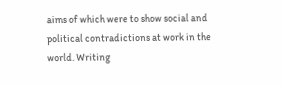aims of which were to show social and political contradictions at work in the world. Writing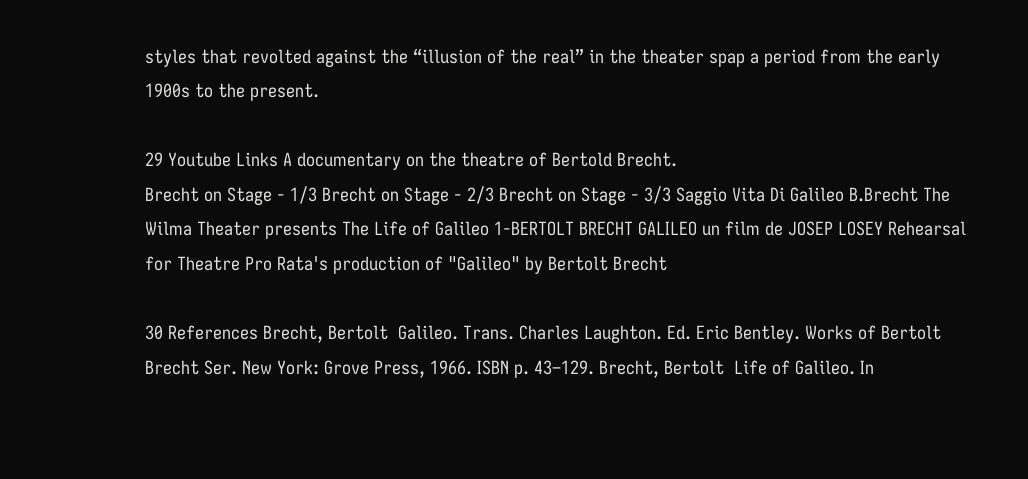styles that revolted against the “illusion of the real” in the theater spap a period from the early 1900s to the present.

29 Youtube Links A documentary on the theatre of Bertold Brecht.
Brecht on Stage - 1/3 Brecht on Stage - 2/3 Brecht on Stage - 3/3 Saggio Vita Di Galileo B.Brecht The Wilma Theater presents The Life of Galileo 1-BERTOLT BRECHT GALILEO un film de JOSEP LOSEY Rehearsal for Theatre Pro Rata's production of "Galileo" by Bertolt Brecht

30 References Brecht, Bertolt  Galileo. Trans. Charles Laughton. Ed. Eric Bentley. Works of Bertolt Brecht Ser. New York: Grove Press, 1966. ISBN p. 43–129. Brecht, Bertolt  Life of Galileo. In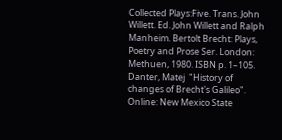Collected Plays:Five. Trans. John Willett. Ed. John Willett and Ralph Manheim. Bertolt Brecht: Plays, Poetry and Prose Ser. London: Methuen, 1980. ISBN p. 1–105. Danter, Matej  "History of changes of Brecht's Galileo". Online: New Mexico State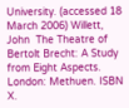University. (accessed 18 March 2006) Willett, John  The Theatre of Bertolt Brecht: A Study from Eight Aspects. London: Methuen. ISBN X.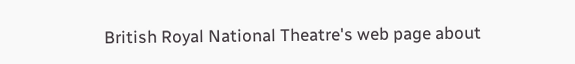British Royal National Theatre's web page about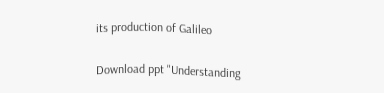its production of Galileo

Download ppt "Understanding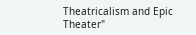Theatricalism and Epic Theater"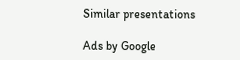Similar presentations

Ads by Google